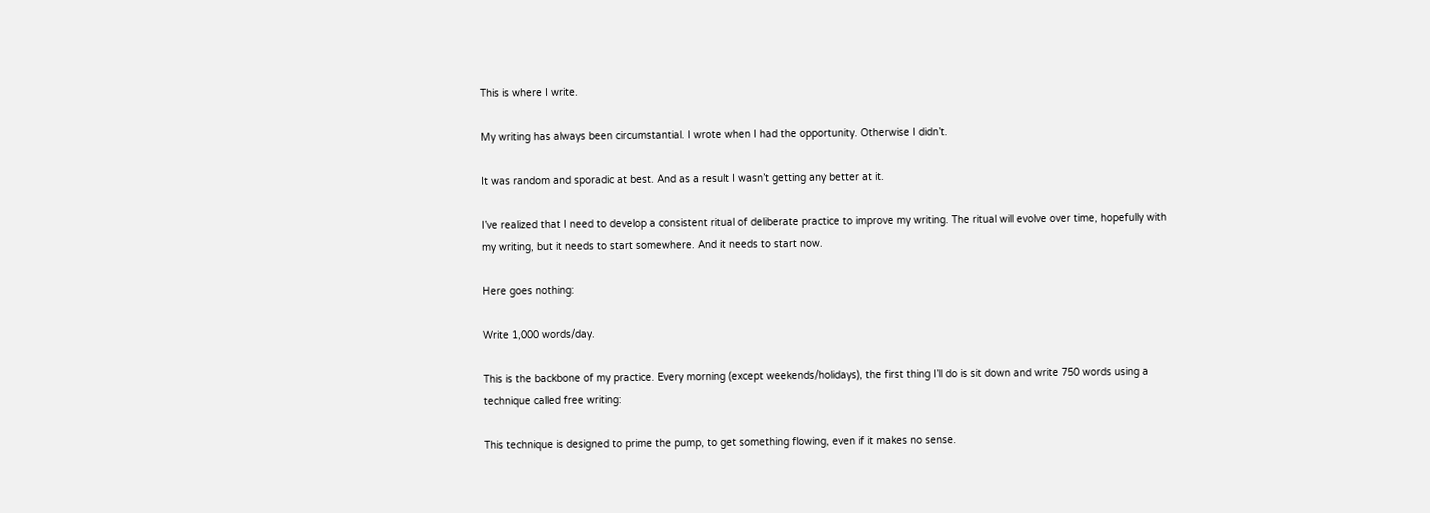This is where I write.

My writing has always been circumstantial. I wrote when I had the opportunity. Otherwise I didn’t.

It was random and sporadic at best. And as a result I wasn’t getting any better at it.

I’ve realized that I need to develop a consistent ritual of deliberate practice to improve my writing. The ritual will evolve over time, hopefully with my writing, but it needs to start somewhere. And it needs to start now.

Here goes nothing:

Write 1,000 words/day.

This is the backbone of my practice. Every morning (except weekends/holidays), the first thing I’ll do is sit down and write 750 words using a technique called free writing:

This technique is designed to prime the pump, to get something flowing, even if it makes no sense.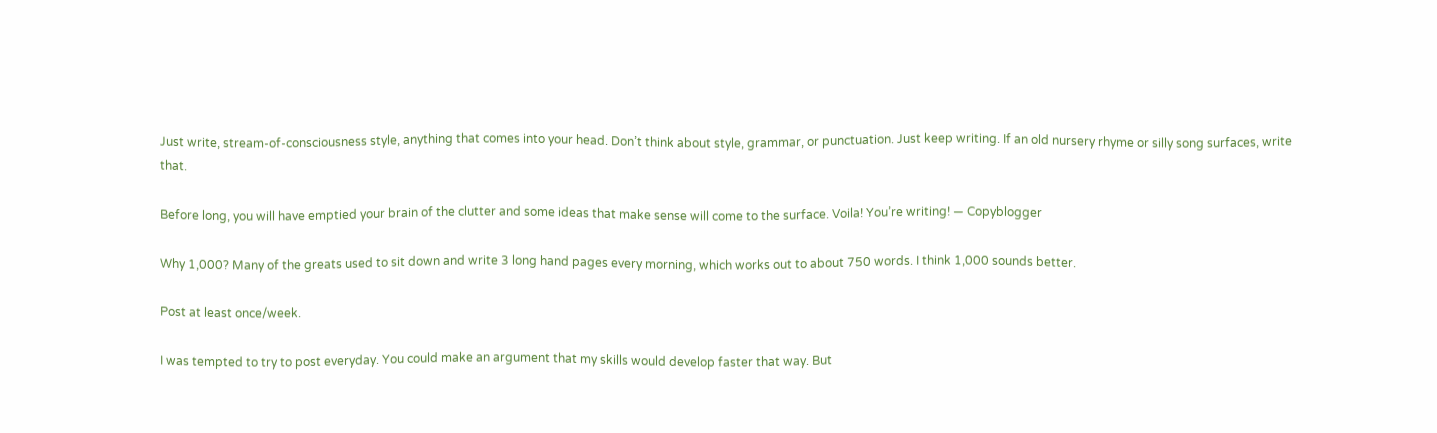Just write, stream-of-consciousness style, anything that comes into your head. Don’t think about style, grammar, or punctuation. Just keep writing. If an old nursery rhyme or silly song surfaces, write that.

Before long, you will have emptied your brain of the clutter and some ideas that make sense will come to the surface. Voila! You’re writing! — Copyblogger

Why 1,000? Many of the greats used to sit down and write 3 long hand pages every morning, which works out to about 750 words. I think 1,000 sounds better.

Post at least once/week.

I was tempted to try to post everyday. You could make an argument that my skills would develop faster that way. But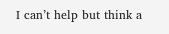I can’t help but think a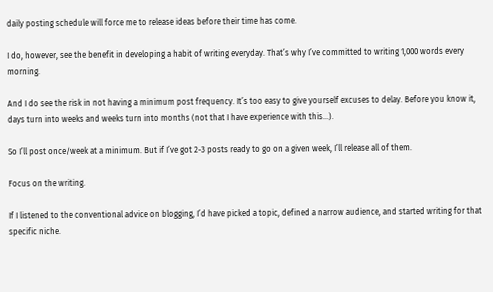daily posting schedule will force me to release ideas before their time has come.

I do, however, see the benefit in developing a habit of writing everyday. That’s why I’ve committed to writing 1,000 words every morning.

And I do see the risk in not having a minimum post frequency. It’s too easy to give yourself excuses to delay. Before you know it, days turn into weeks and weeks turn into months (not that I have experience with this…).

So I’ll post once/week at a minimum. But if I’ve got 2-3 posts ready to go on a given week, I’ll release all of them.

Focus on the writing.

If I listened to the conventional advice on blogging, I’d have picked a topic, defined a narrow audience, and started writing for that specific niche.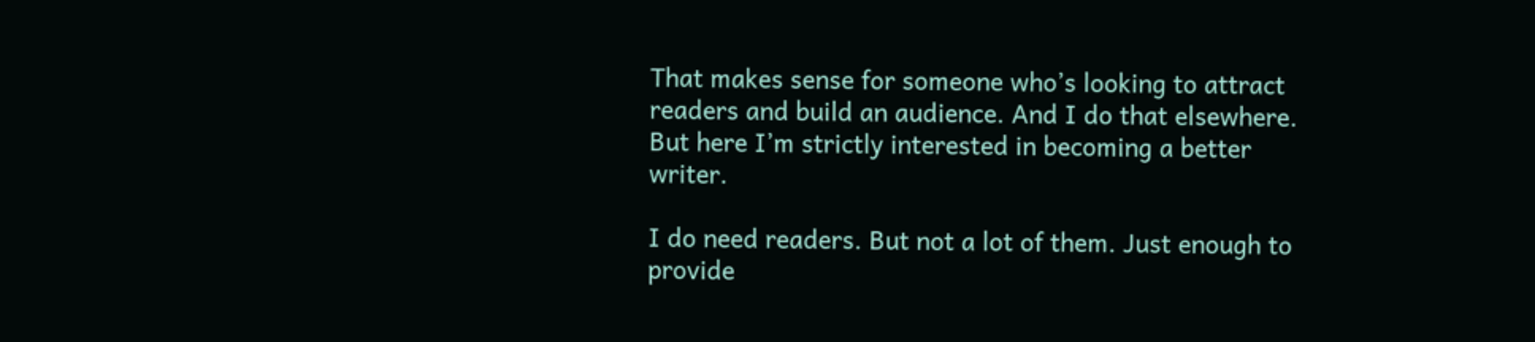That makes sense for someone who’s looking to attract readers and build an audience. And I do that elsewhere. But here I’m strictly interested in becoming a better writer.

I do need readers. But not a lot of them. Just enough to provide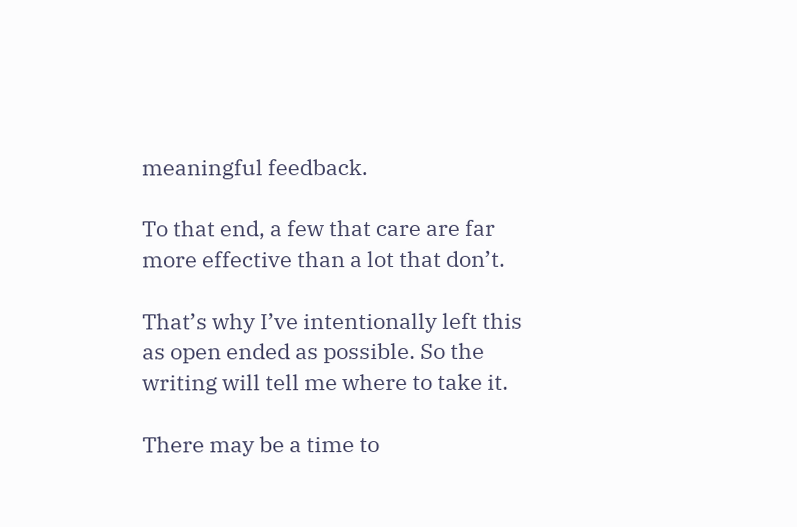meaningful feedback.

To that end, a few that care are far more effective than a lot that don’t.

That’s why I’ve intentionally left this as open ended as possible. So the writing will tell me where to take it.

There may be a time to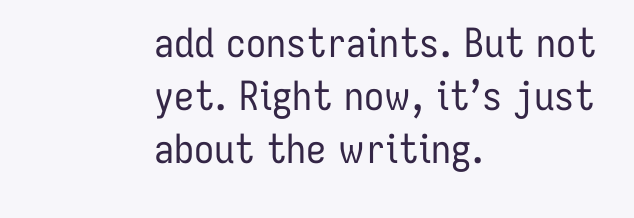add constraints. But not yet. Right now, it’s just about the writing.